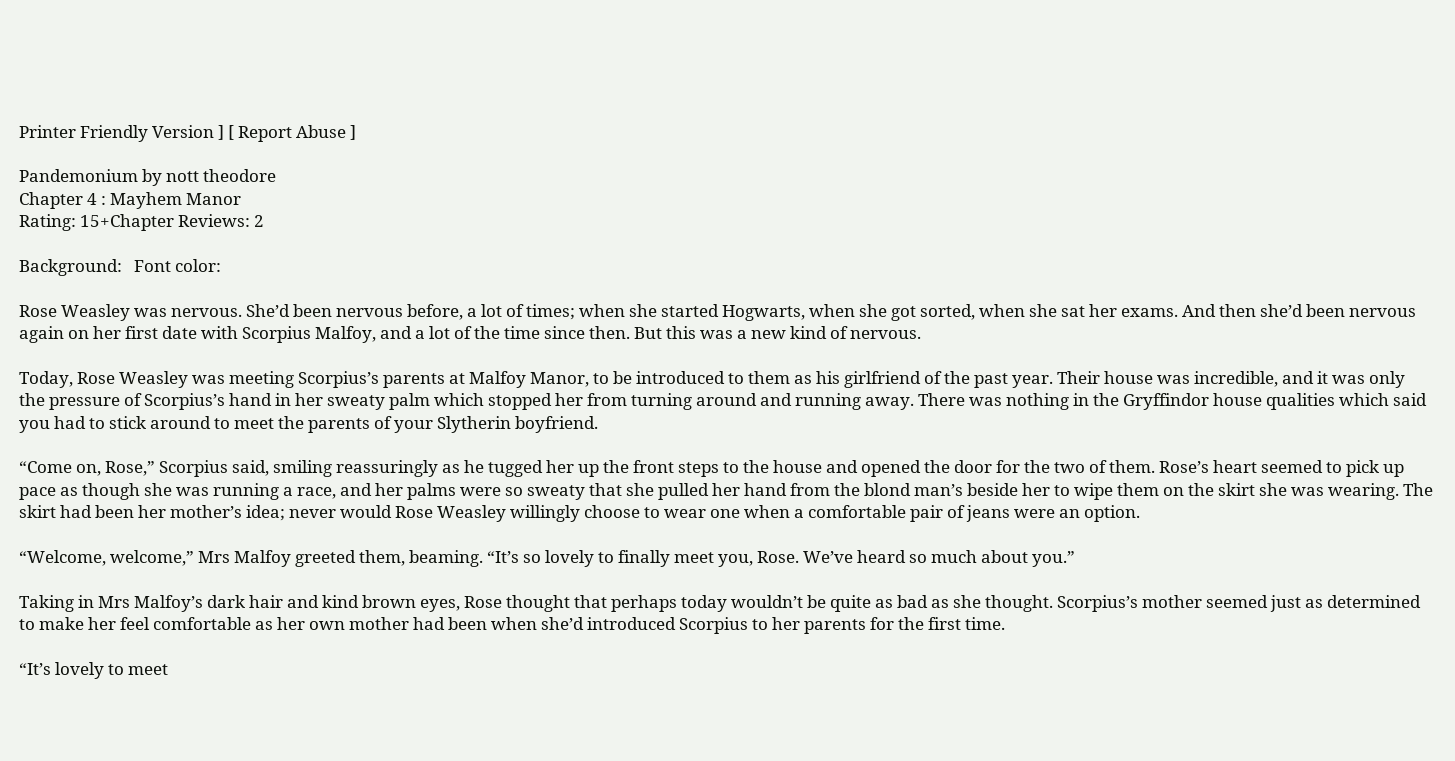Printer Friendly Version ] [ Report Abuse ]

Pandemonium by nott theodore
Chapter 4 : Mayhem Manor
Rating: 15+Chapter Reviews: 2

Background:   Font color:

Rose Weasley was nervous. She’d been nervous before, a lot of times; when she started Hogwarts, when she got sorted, when she sat her exams. And then she’d been nervous again on her first date with Scorpius Malfoy, and a lot of the time since then. But this was a new kind of nervous.

Today, Rose Weasley was meeting Scorpius’s parents at Malfoy Manor, to be introduced to them as his girlfriend of the past year. Their house was incredible, and it was only the pressure of Scorpius’s hand in her sweaty palm which stopped her from turning around and running away. There was nothing in the Gryffindor house qualities which said you had to stick around to meet the parents of your Slytherin boyfriend.

“Come on, Rose,” Scorpius said, smiling reassuringly as he tugged her up the front steps to the house and opened the door for the two of them. Rose’s heart seemed to pick up pace as though she was running a race, and her palms were so sweaty that she pulled her hand from the blond man’s beside her to wipe them on the skirt she was wearing. The skirt had been her mother’s idea; never would Rose Weasley willingly choose to wear one when a comfortable pair of jeans were an option.

“Welcome, welcome,” Mrs Malfoy greeted them, beaming. “It’s so lovely to finally meet you, Rose. We’ve heard so much about you.”

Taking in Mrs Malfoy’s dark hair and kind brown eyes, Rose thought that perhaps today wouldn’t be quite as bad as she thought. Scorpius’s mother seemed just as determined to make her feel comfortable as her own mother had been when she’d introduced Scorpius to her parents for the first time.

“It’s lovely to meet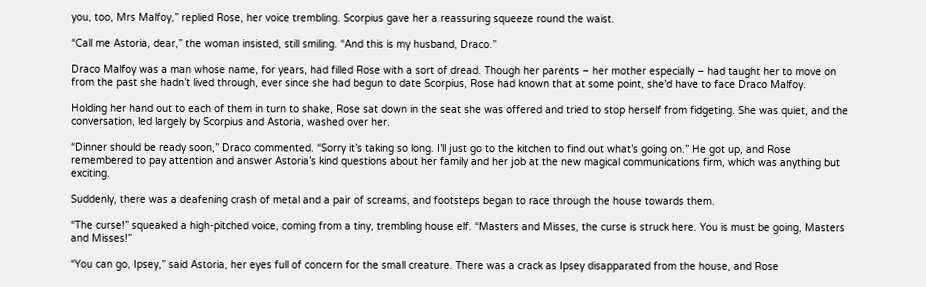you, too, Mrs Malfoy,” replied Rose, her voice trembling. Scorpius gave her a reassuring squeeze round the waist.

“Call me Astoria, dear,” the woman insisted, still smiling. “And this is my husband, Draco.”

Draco Malfoy was a man whose name, for years, had filled Rose with a sort of dread. Though her parents – her mother especially – had taught her to move on from the past she hadn’t lived through, ever since she had begun to date Scorpius, Rose had known that at some point, she’d have to face Draco Malfoy.

Holding her hand out to each of them in turn to shake, Rose sat down in the seat she was offered and tried to stop herself from fidgeting. She was quiet, and the conversation, led largely by Scorpius and Astoria, washed over her.

“Dinner should be ready soon,” Draco commented. “Sorry it’s taking so long. I’ll just go to the kitchen to find out what’s going on.” He got up, and Rose remembered to pay attention and answer Astoria’s kind questions about her family and her job at the new magical communications firm, which was anything but exciting.

Suddenly, there was a deafening crash of metal and a pair of screams, and footsteps began to race through the house towards them.

“The curse!” squeaked a high-pitched voice, coming from a tiny, trembling house elf. “Masters and Misses, the curse is struck here. You is must be going, Masters and Misses!”

“You can go, Ipsey,” said Astoria, her eyes full of concern for the small creature. There was a crack as Ipsey disapparated from the house, and Rose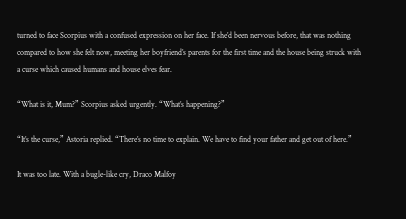turned to face Scorpius with a confused expression on her face. If she’d been nervous before, that was nothing compared to how she felt now, meeting her boyfriend’s parents for the first time and the house being struck with a curse which caused humans and house elves fear.

“What is it, Mum?” Scorpius asked urgently. “What’s happening?”

“It’s the curse,” Astoria replied. “There’s no time to explain. We have to find your father and get out of here.”

It was too late. With a bugle-like cry, Draco Malfoy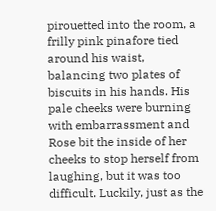pirouetted into the room, a frilly pink pinafore tied around his waist, balancing two plates of biscuits in his hands. His pale cheeks were burning with embarrassment and Rose bit the inside of her cheeks to stop herself from laughing, but it was too difficult. Luckily, just as the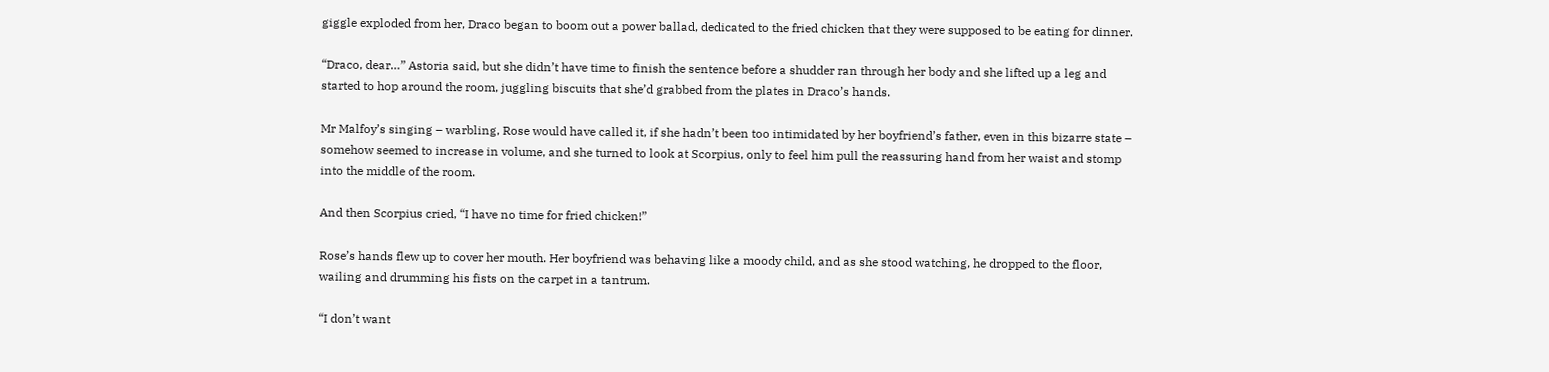giggle exploded from her, Draco began to boom out a power ballad, dedicated to the fried chicken that they were supposed to be eating for dinner.

“Draco, dear…” Astoria said, but she didn’t have time to finish the sentence before a shudder ran through her body and she lifted up a leg and started to hop around the room, juggling biscuits that she’d grabbed from the plates in Draco’s hands.

Mr Malfoy’s singing – warbling, Rose would have called it, if she hadn’t been too intimidated by her boyfriend’s father, even in this bizarre state – somehow seemed to increase in volume, and she turned to look at Scorpius, only to feel him pull the reassuring hand from her waist and stomp into the middle of the room.

And then Scorpius cried, “I have no time for fried chicken!”

Rose’s hands flew up to cover her mouth. Her boyfriend was behaving like a moody child, and as she stood watching, he dropped to the floor, wailing and drumming his fists on the carpet in a tantrum.

“I don’t want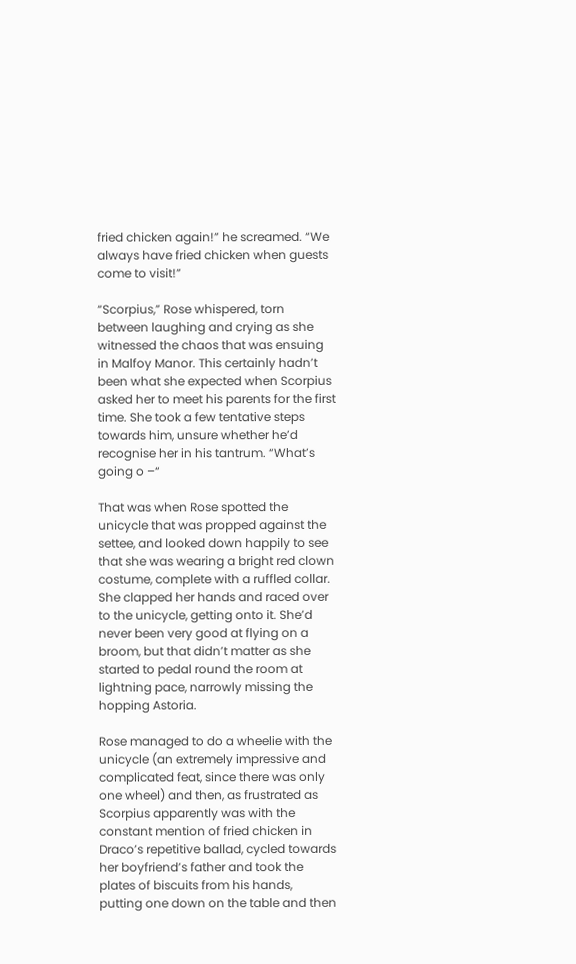fried chicken again!” he screamed. “We always have fried chicken when guests come to visit!”

“Scorpius,” Rose whispered, torn between laughing and crying as she witnessed the chaos that was ensuing in Malfoy Manor. This certainly hadn’t been what she expected when Scorpius asked her to meet his parents for the first time. She took a few tentative steps towards him, unsure whether he’d recognise her in his tantrum. “What’s going o –“

That was when Rose spotted the unicycle that was propped against the settee, and looked down happily to see that she was wearing a bright red clown costume, complete with a ruffled collar. She clapped her hands and raced over to the unicycle, getting onto it. She’d never been very good at flying on a broom, but that didn’t matter as she started to pedal round the room at lightning pace, narrowly missing the hopping Astoria.

Rose managed to do a wheelie with the unicycle (an extremely impressive and complicated feat, since there was only one wheel) and then, as frustrated as Scorpius apparently was with the constant mention of fried chicken in Draco’s repetitive ballad, cycled towards her boyfriend’s father and took the plates of biscuits from his hands, putting one down on the table and then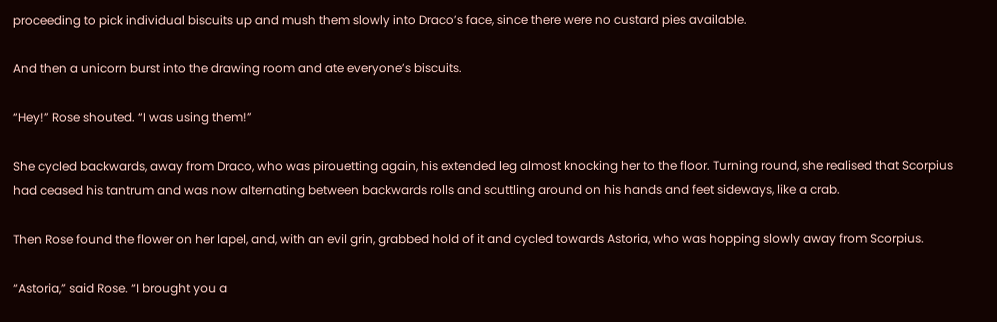proceeding to pick individual biscuits up and mush them slowly into Draco’s face, since there were no custard pies available.

And then a unicorn burst into the drawing room and ate everyone’s biscuits.

“Hey!” Rose shouted. “I was using them!”

She cycled backwards, away from Draco, who was pirouetting again, his extended leg almost knocking her to the floor. Turning round, she realised that Scorpius had ceased his tantrum and was now alternating between backwards rolls and scuttling around on his hands and feet sideways, like a crab.

Then Rose found the flower on her lapel, and, with an evil grin, grabbed hold of it and cycled towards Astoria, who was hopping slowly away from Scorpius.

“Astoria,” said Rose. “I brought you a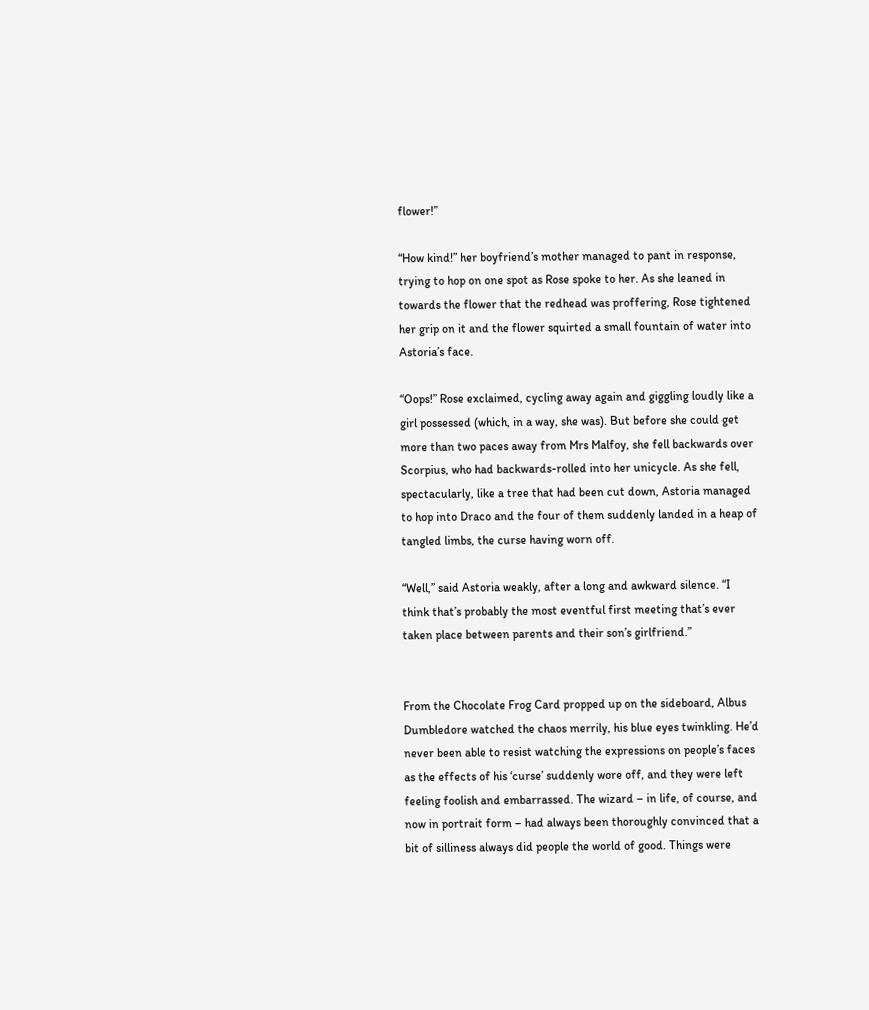flower!”

“How kind!” her boyfriend’s mother managed to pant in response, trying to hop on one spot as Rose spoke to her. As she leaned in towards the flower that the redhead was proffering, Rose tightened her grip on it and the flower squirted a small fountain of water into Astoria’s face.

“Oops!” Rose exclaimed, cycling away again and giggling loudly like a girl possessed (which, in a way, she was). But before she could get more than two paces away from Mrs Malfoy, she fell backwards over Scorpius, who had backwards-rolled into her unicycle. As she fell, spectacularly, like a tree that had been cut down, Astoria managed to hop into Draco and the four of them suddenly landed in a heap of tangled limbs, the curse having worn off.

“Well,” said Astoria weakly, after a long and awkward silence. “I think that’s probably the most eventful first meeting that’s ever taken place between parents and their son’s girlfriend.”


From the Chocolate Frog Card propped up on the sideboard, Albus Dumbledore watched the chaos merrily, his blue eyes twinkling. He’d never been able to resist watching the expressions on people’s faces as the effects of his ‘curse’ suddenly wore off, and they were left feeling foolish and embarrassed. The wizard – in life, of course, and now in portrait form – had always been thoroughly convinced that a bit of silliness always did people the world of good. Things were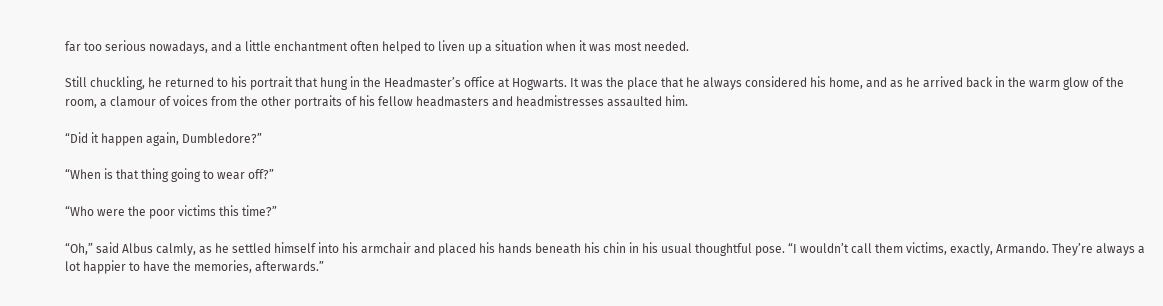far too serious nowadays, and a little enchantment often helped to liven up a situation when it was most needed.

Still chuckling, he returned to his portrait that hung in the Headmaster’s office at Hogwarts. It was the place that he always considered his home, and as he arrived back in the warm glow of the room, a clamour of voices from the other portraits of his fellow headmasters and headmistresses assaulted him.

“Did it happen again, Dumbledore?”

“When is that thing going to wear off?”

“Who were the poor victims this time?”

“Oh,” said Albus calmly, as he settled himself into his armchair and placed his hands beneath his chin in his usual thoughtful pose. “I wouldn’t call them victims, exactly, Armando. They’re always a lot happier to have the memories, afterwards.”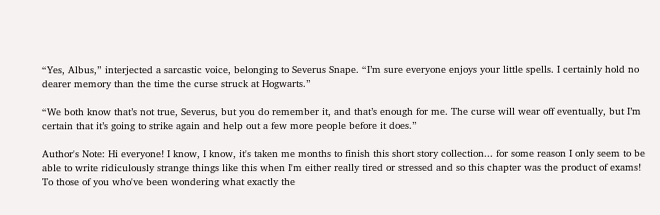“Yes, Albus,” interjected a sarcastic voice, belonging to Severus Snape. “I’m sure everyone enjoys your little spells. I certainly hold no dearer memory than the time the curse struck at Hogwarts.”

“We both know that’s not true, Severus, but you do remember it, and that’s enough for me. The curse will wear off eventually, but I’m certain that it’s going to strike again and help out a few more people before it does.”

Author's Note: Hi everyone! I know, I know, it's taken me months to finish this short story collection... for some reason I only seem to be able to write ridiculously strange things like this when I'm either really tired or stressed and so this chapter was the product of exams!
To those of you who've been wondering what exactly the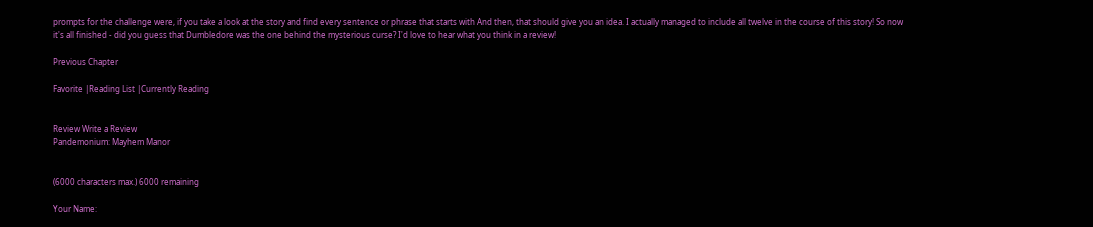prompts for the challenge were, if you take a look at the story and find every sentence or phrase that starts with And then, that should give you an idea. I actually managed to include all twelve in the course of this story! So now it's all finished - did you guess that Dumbledore was the one behind the mysterious curse? I'd love to hear what you think in a review!

Previous Chapter

Favorite |Reading List |Currently Reading


Review Write a Review
Pandemonium: Mayhem Manor


(6000 characters max.) 6000 remaining

Your Name: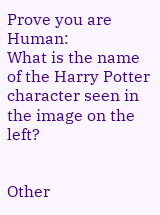Prove you are Human:
What is the name of the Harry Potter character seen in the image on the left?


Other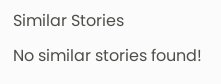Similar Stories

No similar stories found!